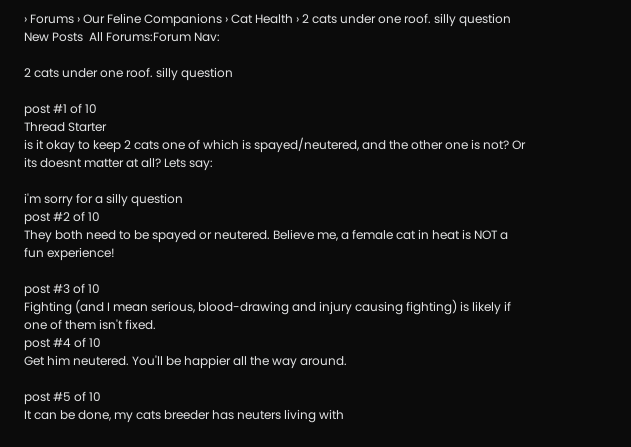› Forums › Our Feline Companions › Cat Health › 2 cats under one roof. silly question
New Posts  All Forums:Forum Nav:

2 cats under one roof. silly question

post #1 of 10
Thread Starter
is it okay to keep 2 cats one of which is spayed/neutered, and the other one is not? Or its doesnt matter at all? Lets say:

i'm sorry for a silly question
post #2 of 10
They both need to be spayed or neutered. Believe me, a female cat in heat is NOT a fun experience!

post #3 of 10
Fighting (and I mean serious, blood-drawing and injury causing fighting) is likely if one of them isn't fixed.
post #4 of 10
Get him neutered. You'll be happier all the way around.

post #5 of 10
It can be done, my cats breeder has neuters living with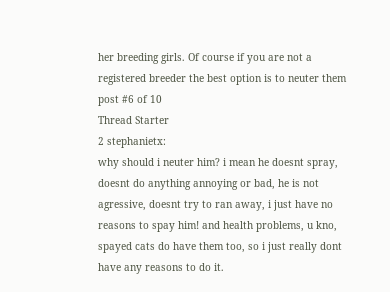her breeding girls. Of course if you are not a registered breeder the best option is to neuter them
post #6 of 10
Thread Starter
2 stephanietx:
why should i neuter him? i mean he doesnt spray, doesnt do anything annoying or bad, he is not agressive, doesnt try to ran away, i just have no reasons to spay him! and health problems, u kno, spayed cats do have them too, so i just really dont have any reasons to do it.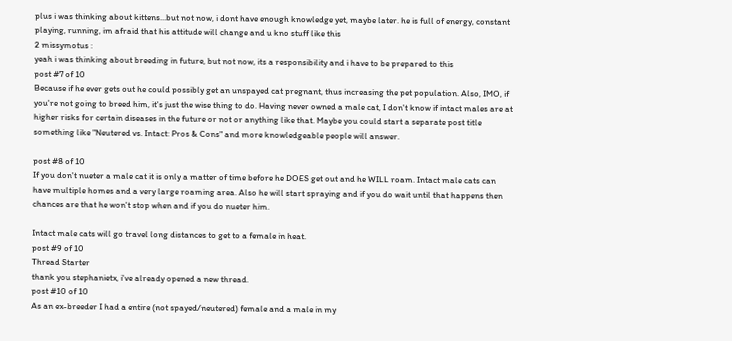plus i was thinking about kittens...but not now, i dont have enough knowledge yet, maybe later. he is full of energy, constant playing, running, im afraid that his attitude will change and u kno stuff like this
2 missymotus :
yeah i was thinking about breeding in future, but not now, its a responsibility and i have to be prepared to this
post #7 of 10
Because if he ever gets out he could possibly get an unspayed cat pregnant, thus increasing the pet population. Also, IMO, if you're not going to breed him, it's just the wise thing to do. Having never owned a male cat, I don't know if intact males are at higher risks for certain diseases in the future or not or anything like that. Maybe you could start a separate post title something like "Neutered vs. Intact: Pros & Cons" and more knowledgeable people will answer.

post #8 of 10
If you don't nueter a male cat it is only a matter of time before he DOES get out and he WILL roam. Intact male cats can have multiple homes and a very large roaming area. Also he will start spraying and if you do wait until that happens then chances are that he won't stop when and if you do nueter him.

Intact male cats will go travel long distances to get to a female in heat.
post #9 of 10
Thread Starter
thank you stephanietx, i've already opened a new thread.
post #10 of 10
As an ex-breeder I had a entire (not spayed/neutered) female and a male in my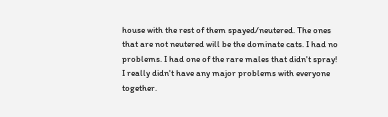house with the rest of them spayed/neutered. The ones that are not neutered will be the dominate cats. I had no problems. I had one of the rare males that didn't spray! I really didn't have any major problems with everyone together.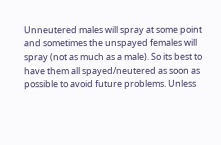Unneutered males will spray at some point and sometimes the unspayed females will spray (not as much as a male). So its best to have them all spayed/neutered as soon as possible to avoid future problems. Unless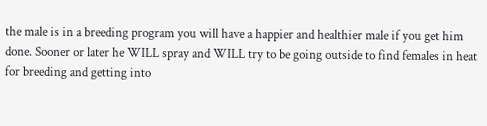the male is in a breeding program you will have a happier and healthier male if you get him done. Sooner or later he WILL spray and WILL try to be going outside to find females in heat for breeding and getting into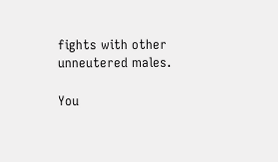fights with other unneutered males.

You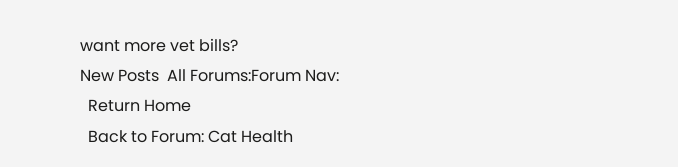want more vet bills?
New Posts  All Forums:Forum Nav:
  Return Home
  Back to Forum: Cat Health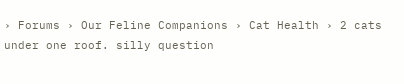› Forums › Our Feline Companions › Cat Health › 2 cats under one roof. silly question